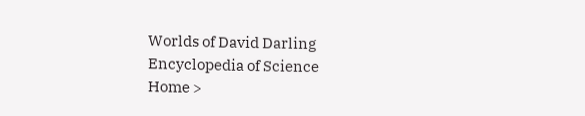Worlds of David Darling
Encyclopedia of Science
Home >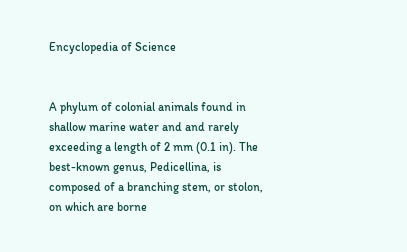Encyclopedia of Science


A phylum of colonial animals found in shallow marine water and and rarely exceeding a length of 2 mm (0.1 in). The best-known genus, Pedicellina, is composed of a branching stem, or stolon, on which are borne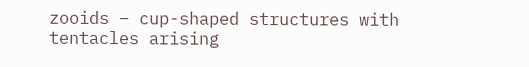zooids – cup-shaped structures with tentacles arising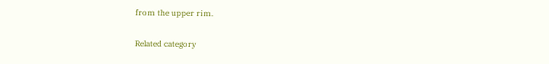from the upper rim.

Related category